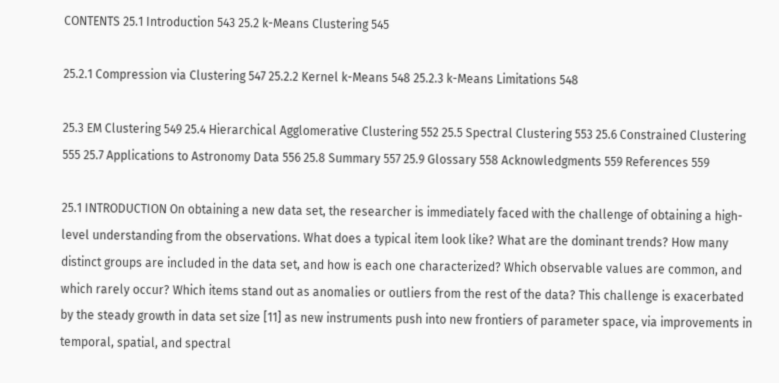CONTENTS 25.1 Introduction 543 25.2 k-Means Clustering 545

25.2.1 Compression via Clustering 547 25.2.2 Kernel k-Means 548 25.2.3 k-Means Limitations 548

25.3 EM Clustering 549 25.4 Hierarchical Agglomerative Clustering 552 25.5 Spectral Clustering 553 25.6 Constrained Clustering 555 25.7 Applications to Astronomy Data 556 25.8 Summary 557 25.9 Glossary 558 Acknowledgments 559 References 559

25.1 INTRODUCTION On obtaining a new data set, the researcher is immediately faced with the challenge of obtaining a high-level understanding from the observations. What does a typical item look like? What are the dominant trends? How many distinct groups are included in the data set, and how is each one characterized? Which observable values are common, and which rarely occur? Which items stand out as anomalies or outliers from the rest of the data? This challenge is exacerbated by the steady growth in data set size [11] as new instruments push into new frontiers of parameter space, via improvements in temporal, spatial, and spectral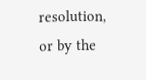resolution, or by the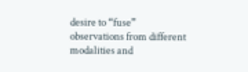desire to “fuse” observations from different modalities and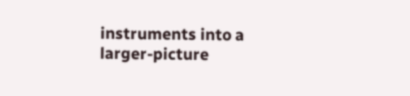instruments into a larger-picture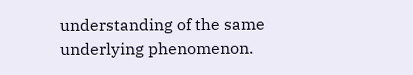understanding of the same underlying phenomenon.